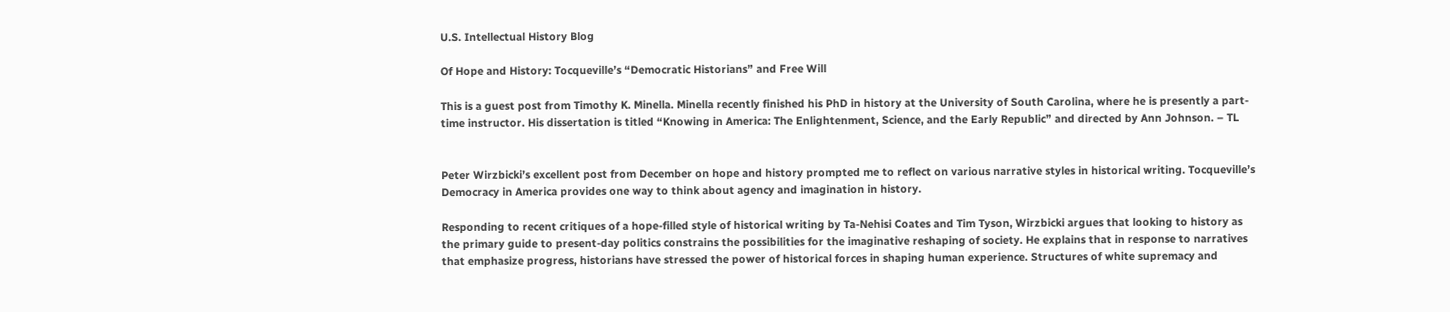U.S. Intellectual History Blog

Of Hope and History: Tocqueville’s “Democratic Historians” and Free Will

This is a guest post from Timothy K. Minella. Minella recently finished his PhD in history at the University of South Carolina, where he is presently a part-time instructor. His dissertation is titled “Knowing in America: The Enlightenment, Science, and the Early Republic” and directed by Ann Johnson. – TL


Peter Wirzbicki’s excellent post from December on hope and history prompted me to reflect on various narrative styles in historical writing. Tocqueville’s Democracy in America provides one way to think about agency and imagination in history.

Responding to recent critiques of a hope-filled style of historical writing by Ta-Nehisi Coates and Tim Tyson, Wirzbicki argues that looking to history as the primary guide to present-day politics constrains the possibilities for the imaginative reshaping of society. He explains that in response to narratives that emphasize progress, historians have stressed the power of historical forces in shaping human experience. Structures of white supremacy and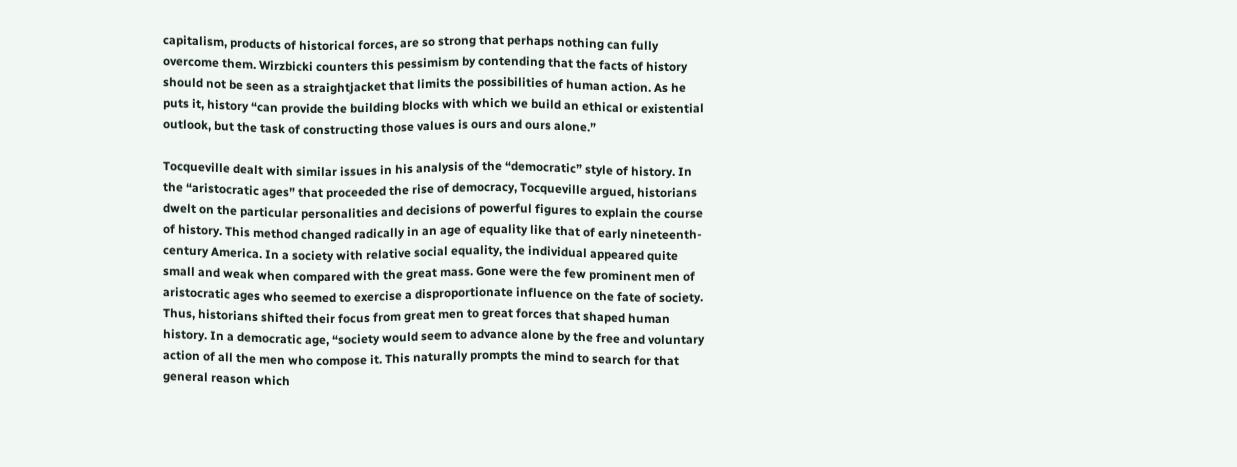capitalism, products of historical forces, are so strong that perhaps nothing can fully overcome them. Wirzbicki counters this pessimism by contending that the facts of history should not be seen as a straightjacket that limits the possibilities of human action. As he puts it, history “can provide the building blocks with which we build an ethical or existential outlook, but the task of constructing those values is ours and ours alone.”

Tocqueville dealt with similar issues in his analysis of the “democratic” style of history. In the “aristocratic ages” that proceeded the rise of democracy, Tocqueville argued, historians dwelt on the particular personalities and decisions of powerful figures to explain the course of history. This method changed radically in an age of equality like that of early nineteenth-century America. In a society with relative social equality, the individual appeared quite small and weak when compared with the great mass. Gone were the few prominent men of aristocratic ages who seemed to exercise a disproportionate influence on the fate of society. Thus, historians shifted their focus from great men to great forces that shaped human history. In a democratic age, “society would seem to advance alone by the free and voluntary action of all the men who compose it. This naturally prompts the mind to search for that general reason which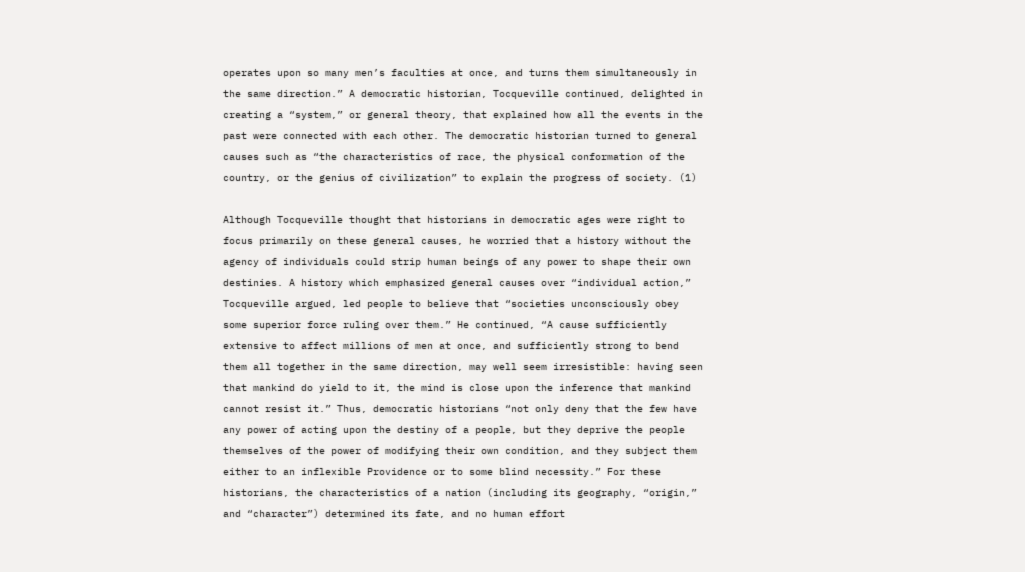operates upon so many men’s faculties at once, and turns them simultaneously in the same direction.” A democratic historian, Tocqueville continued, delighted in creating a “system,” or general theory, that explained how all the events in the past were connected with each other. The democratic historian turned to general causes such as “the characteristics of race, the physical conformation of the country, or the genius of civilization” to explain the progress of society. (1)

Although Tocqueville thought that historians in democratic ages were right to focus primarily on these general causes, he worried that a history without the agency of individuals could strip human beings of any power to shape their own destinies. A history which emphasized general causes over “individual action,” Tocqueville argued, led people to believe that “societies unconsciously obey some superior force ruling over them.” He continued, “A cause sufficiently extensive to affect millions of men at once, and sufficiently strong to bend them all together in the same direction, may well seem irresistible: having seen that mankind do yield to it, the mind is close upon the inference that mankind cannot resist it.” Thus, democratic historians “not only deny that the few have any power of acting upon the destiny of a people, but they deprive the people themselves of the power of modifying their own condition, and they subject them either to an inflexible Providence or to some blind necessity.” For these historians, the characteristics of a nation (including its geography, “origin,” and “character”) determined its fate, and no human effort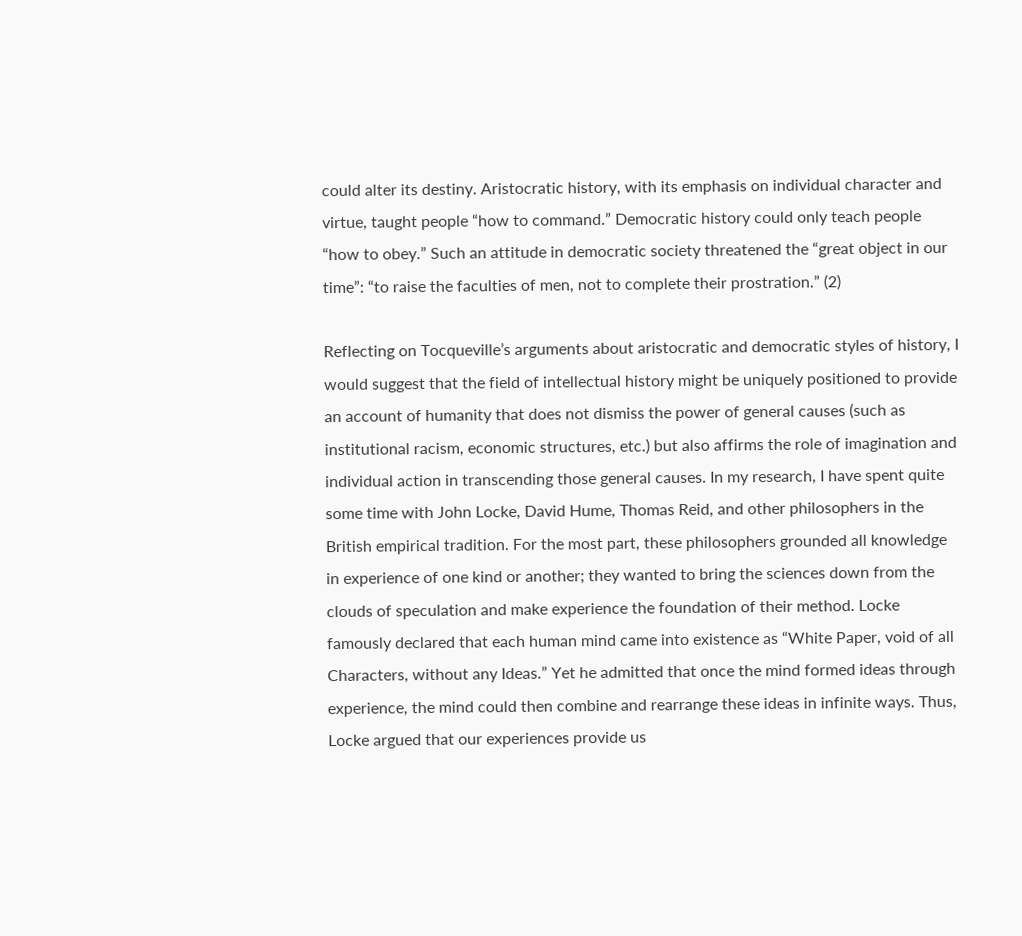could alter its destiny. Aristocratic history, with its emphasis on individual character and virtue, taught people “how to command.” Democratic history could only teach people “how to obey.” Such an attitude in democratic society threatened the “great object in our time”: “to raise the faculties of men, not to complete their prostration.” (2)

Reflecting on Tocqueville’s arguments about aristocratic and democratic styles of history, I would suggest that the field of intellectual history might be uniquely positioned to provide an account of humanity that does not dismiss the power of general causes (such as institutional racism, economic structures, etc.) but also affirms the role of imagination and individual action in transcending those general causes. In my research, I have spent quite some time with John Locke, David Hume, Thomas Reid, and other philosophers in the British empirical tradition. For the most part, these philosophers grounded all knowledge in experience of one kind or another; they wanted to bring the sciences down from the clouds of speculation and make experience the foundation of their method. Locke famously declared that each human mind came into existence as “White Paper, void of all Characters, without any Ideas.” Yet he admitted that once the mind formed ideas through experience, the mind could then combine and rearrange these ideas in infinite ways. Thus, Locke argued that our experiences provide us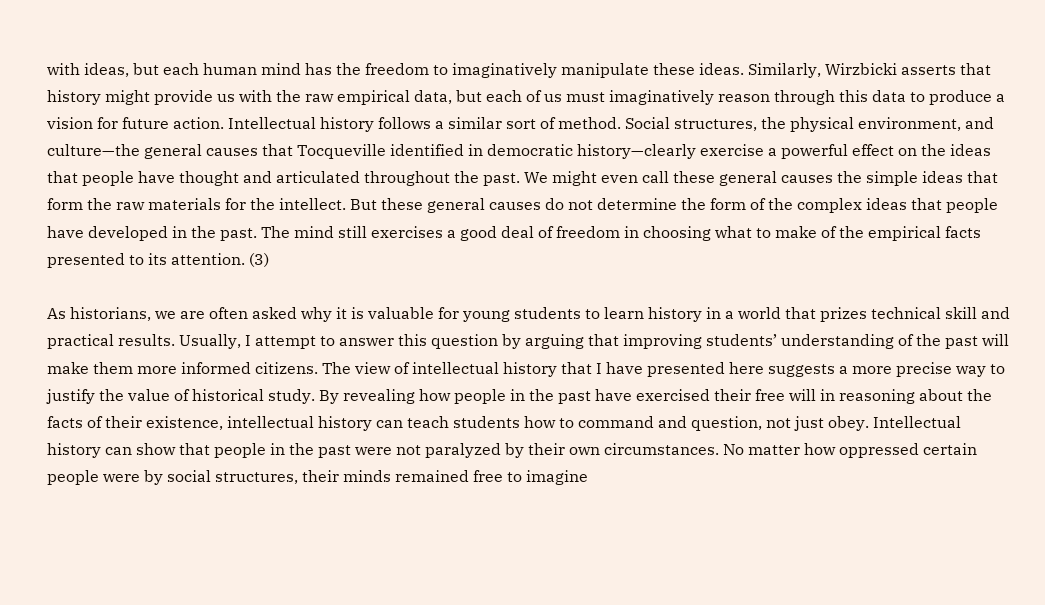with ideas, but each human mind has the freedom to imaginatively manipulate these ideas. Similarly, Wirzbicki asserts that history might provide us with the raw empirical data, but each of us must imaginatively reason through this data to produce a vision for future action. Intellectual history follows a similar sort of method. Social structures, the physical environment, and culture—the general causes that Tocqueville identified in democratic history—clearly exercise a powerful effect on the ideas that people have thought and articulated throughout the past. We might even call these general causes the simple ideas that form the raw materials for the intellect. But these general causes do not determine the form of the complex ideas that people have developed in the past. The mind still exercises a good deal of freedom in choosing what to make of the empirical facts presented to its attention. (3)

As historians, we are often asked why it is valuable for young students to learn history in a world that prizes technical skill and practical results. Usually, I attempt to answer this question by arguing that improving students’ understanding of the past will make them more informed citizens. The view of intellectual history that I have presented here suggests a more precise way to justify the value of historical study. By revealing how people in the past have exercised their free will in reasoning about the facts of their existence, intellectual history can teach students how to command and question, not just obey. Intellectual history can show that people in the past were not paralyzed by their own circumstances. No matter how oppressed certain people were by social structures, their minds remained free to imagine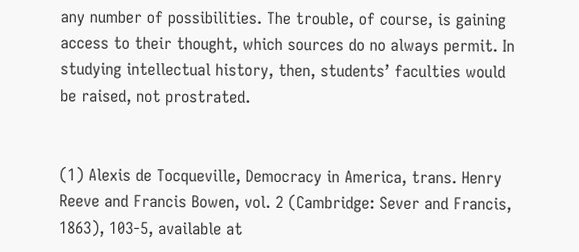any number of possibilities. The trouble, of course, is gaining access to their thought, which sources do no always permit. In studying intellectual history, then, students’ faculties would be raised, not prostrated.


(1) Alexis de Tocqueville, Democracy in America, trans. Henry Reeve and Francis Bowen, vol. 2 (Cambridge: Sever and Francis, 1863), 103-5, available at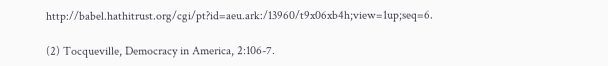http://babel.hathitrust.org/cgi/pt?id=aeu.ark:/13960/t9x06xb4h;view=1up;seq=6.

(2) Tocqueville, Democracy in America, 2:106-7.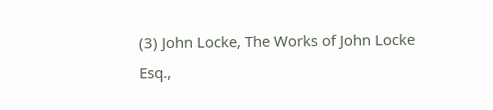(3) John Locke, The Works of John Locke Esq.,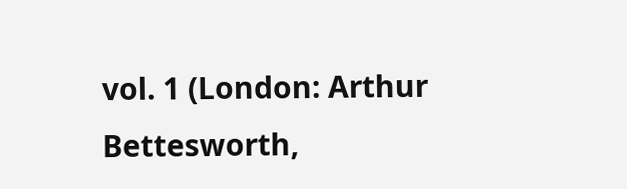vol. 1 (London: Arthur Bettesworth,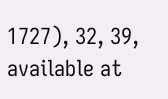1727), 32, 39, available at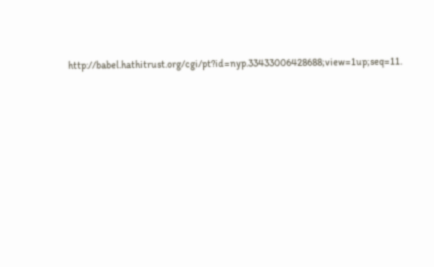http://babel.hathitrust.org/cgi/pt?id=nyp.33433006428688;view=1up;seq=11.